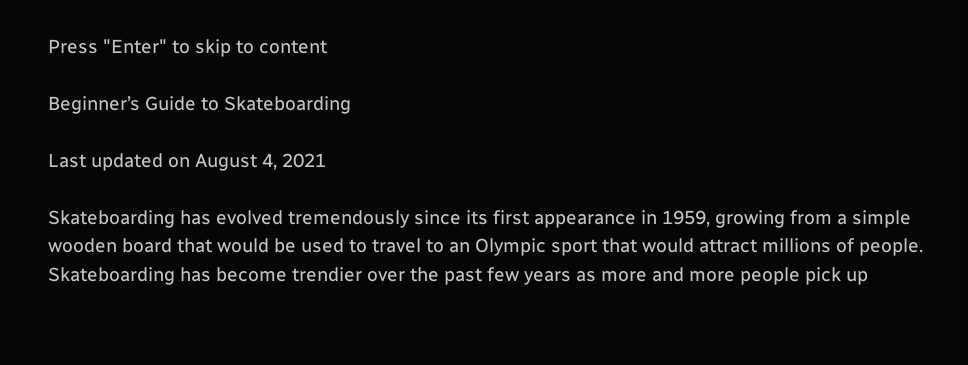Press "Enter" to skip to content

Beginner’s Guide to Skateboarding

Last updated on August 4, 2021

Skateboarding has evolved tremendously since its first appearance in 1959, growing from a simple wooden board that would be used to travel to an Olympic sport that would attract millions of people. Skateboarding has become trendier over the past few years as more and more people pick up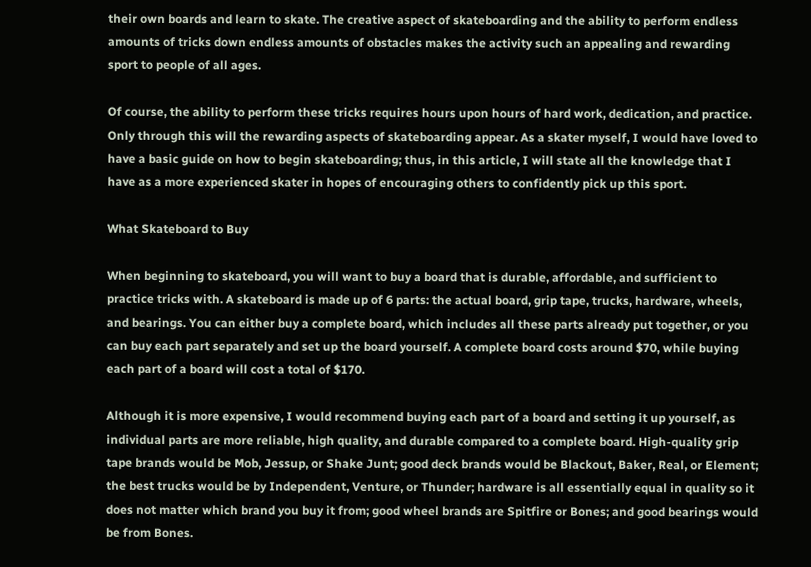their own boards and learn to skate. The creative aspect of skateboarding and the ability to perform endless amounts of tricks down endless amounts of obstacles makes the activity such an appealing and rewarding sport to people of all ages.

Of course, the ability to perform these tricks requires hours upon hours of hard work, dedication, and practice. Only through this will the rewarding aspects of skateboarding appear. As a skater myself, I would have loved to have a basic guide on how to begin skateboarding; thus, in this article, I will state all the knowledge that I have as a more experienced skater in hopes of encouraging others to confidently pick up this sport.

What Skateboard to Buy

When beginning to skateboard, you will want to buy a board that is durable, affordable, and sufficient to practice tricks with. A skateboard is made up of 6 parts: the actual board, grip tape, trucks, hardware, wheels, and bearings. You can either buy a complete board, which includes all these parts already put together, or you can buy each part separately and set up the board yourself. A complete board costs around $70, while buying each part of a board will cost a total of $170.

Although it is more expensive, I would recommend buying each part of a board and setting it up yourself, as individual parts are more reliable, high quality, and durable compared to a complete board. High-quality grip tape brands would be Mob, Jessup, or Shake Junt; good deck brands would be Blackout, Baker, Real, or Element; the best trucks would be by Independent, Venture, or Thunder; hardware is all essentially equal in quality so it does not matter which brand you buy it from; good wheel brands are Spitfire or Bones; and good bearings would be from Bones.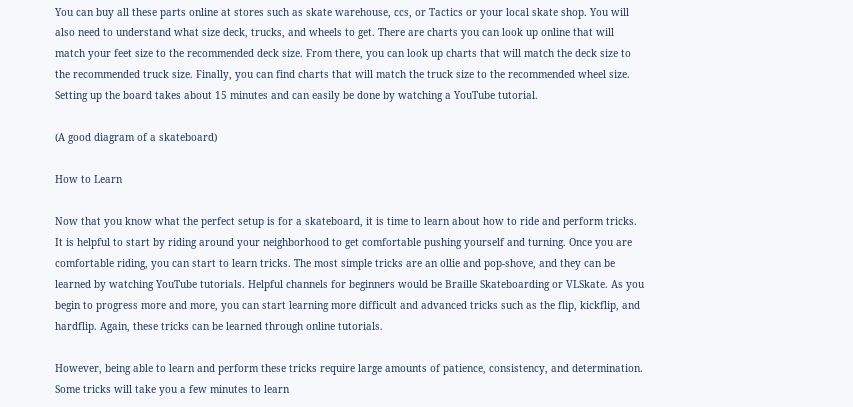You can buy all these parts online at stores such as skate warehouse, ccs, or Tactics or your local skate shop. You will also need to understand what size deck, trucks, and wheels to get. There are charts you can look up online that will match your feet size to the recommended deck size. From there, you can look up charts that will match the deck size to the recommended truck size. Finally, you can find charts that will match the truck size to the recommended wheel size. Setting up the board takes about 15 minutes and can easily be done by watching a YouTube tutorial.

(A good diagram of a skateboard)

How to Learn

Now that you know what the perfect setup is for a skateboard, it is time to learn about how to ride and perform tricks. It is helpful to start by riding around your neighborhood to get comfortable pushing yourself and turning. Once you are comfortable riding, you can start to learn tricks. The most simple tricks are an ollie and pop-shove, and they can be learned by watching YouTube tutorials. Helpful channels for beginners would be Braille Skateboarding or VLSkate. As you begin to progress more and more, you can start learning more difficult and advanced tricks such as the flip, kickflip, and hardflip. Again, these tricks can be learned through online tutorials.

However, being able to learn and perform these tricks require large amounts of patience, consistency, and determination. Some tricks will take you a few minutes to learn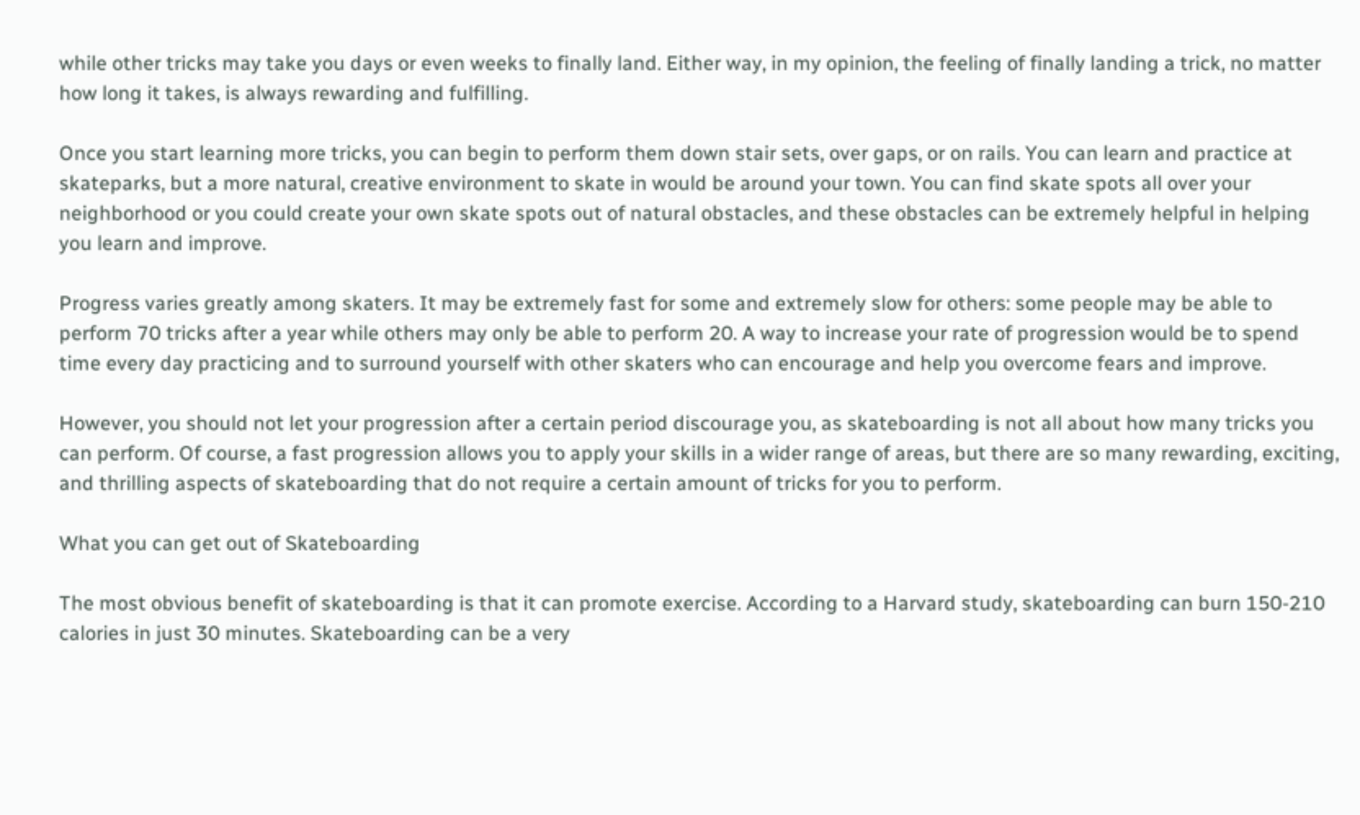while other tricks may take you days or even weeks to finally land. Either way, in my opinion, the feeling of finally landing a trick, no matter how long it takes, is always rewarding and fulfilling.

Once you start learning more tricks, you can begin to perform them down stair sets, over gaps, or on rails. You can learn and practice at skateparks, but a more natural, creative environment to skate in would be around your town. You can find skate spots all over your neighborhood or you could create your own skate spots out of natural obstacles, and these obstacles can be extremely helpful in helping you learn and improve.

Progress varies greatly among skaters. It may be extremely fast for some and extremely slow for others: some people may be able to perform 70 tricks after a year while others may only be able to perform 20. A way to increase your rate of progression would be to spend time every day practicing and to surround yourself with other skaters who can encourage and help you overcome fears and improve.

However, you should not let your progression after a certain period discourage you, as skateboarding is not all about how many tricks you can perform. Of course, a fast progression allows you to apply your skills in a wider range of areas, but there are so many rewarding, exciting, and thrilling aspects of skateboarding that do not require a certain amount of tricks for you to perform.

What you can get out of Skateboarding

The most obvious benefit of skateboarding is that it can promote exercise. According to a Harvard study, skateboarding can burn 150-210 calories in just 30 minutes. Skateboarding can be a very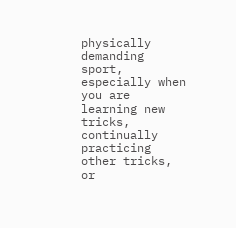physically demanding sport, especially when you are learning new tricks, continually practicing other tricks, or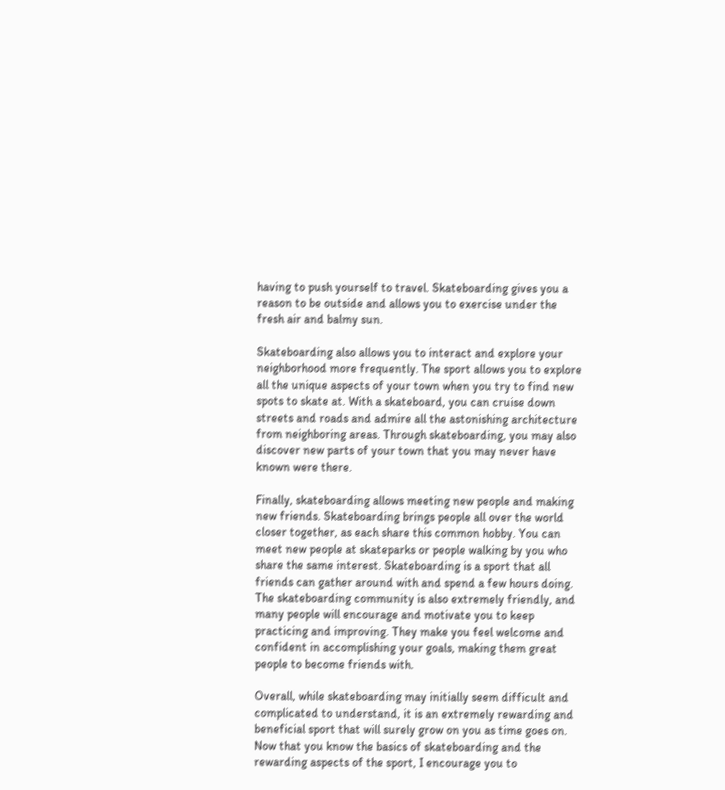having to push yourself to travel. Skateboarding gives you a reason to be outside and allows you to exercise under the fresh air and balmy sun.

Skateboarding also allows you to interact and explore your neighborhood more frequently. The sport allows you to explore all the unique aspects of your town when you try to find new spots to skate at. With a skateboard, you can cruise down streets and roads and admire all the astonishing architecture from neighboring areas. Through skateboarding, you may also discover new parts of your town that you may never have known were there.

Finally, skateboarding allows meeting new people and making new friends. Skateboarding brings people all over the world closer together, as each share this common hobby. You can meet new people at skateparks or people walking by you who share the same interest. Skateboarding is a sport that all friends can gather around with and spend a few hours doing. The skateboarding community is also extremely friendly, and many people will encourage and motivate you to keep practicing and improving. They make you feel welcome and confident in accomplishing your goals, making them great people to become friends with.

Overall, while skateboarding may initially seem difficult and complicated to understand, it is an extremely rewarding and beneficial sport that will surely grow on you as time goes on. Now that you know the basics of skateboarding and the rewarding aspects of the sport, I encourage you to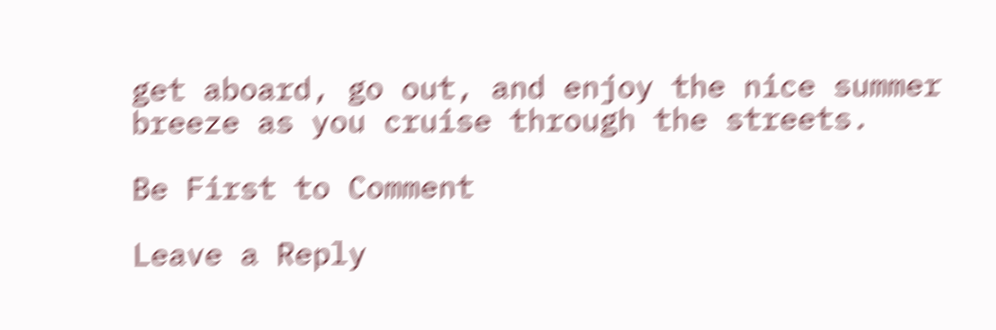get aboard, go out, and enjoy the nice summer breeze as you cruise through the streets.

Be First to Comment

Leave a Reply